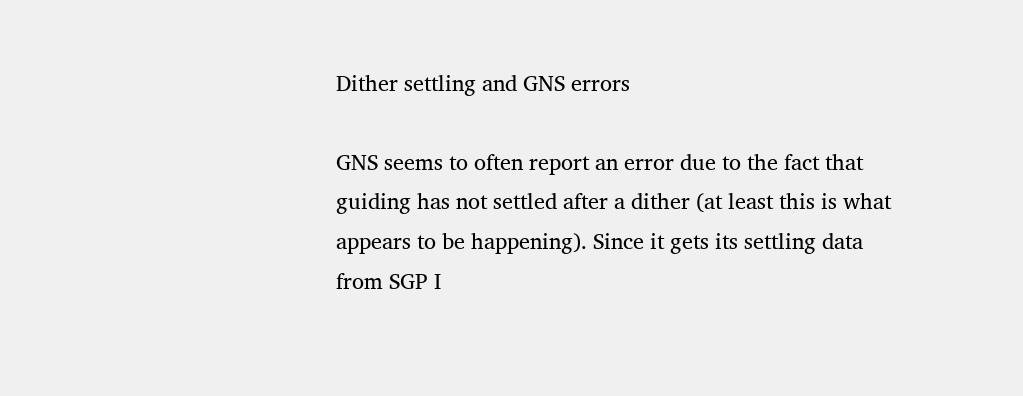Dither settling and GNS errors

GNS seems to often report an error due to the fact that guiding has not settled after a dither (at least this is what appears to be happening). Since it gets its settling data from SGP I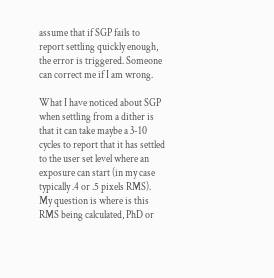assume that if SGP fails to report settling quickly enough, the error is triggered. Someone can correct me if I am wrong.

What I have noticed about SGP when settling from a dither is that it can take maybe a 3-10 cycles to report that it has settled to the user set level where an exposure can start (in my case typically .4 or .5 pixels RMS). My question is where is this RMS being calculated, PhD or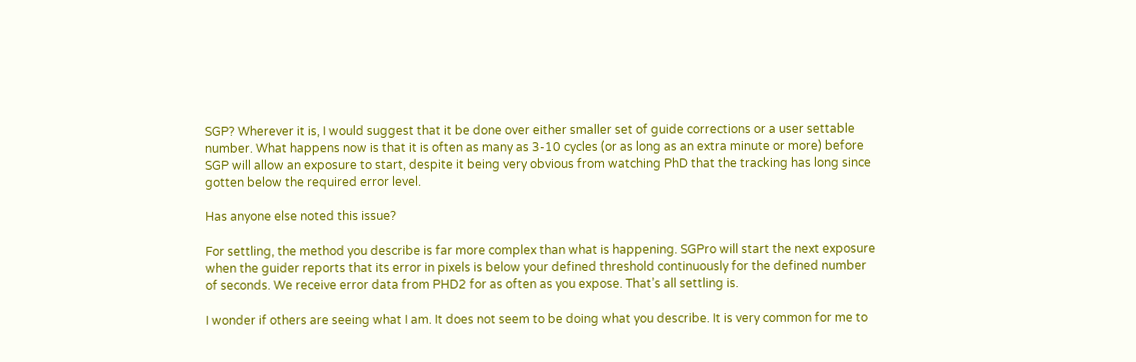SGP? Wherever it is, I would suggest that it be done over either smaller set of guide corrections or a user settable number. What happens now is that it is often as many as 3-10 cycles (or as long as an extra minute or more) before SGP will allow an exposure to start, despite it being very obvious from watching PhD that the tracking has long since gotten below the required error level.

Has anyone else noted this issue?

For settling, the method you describe is far more complex than what is happening. SGPro will start the next exposure when the guider reports that its error in pixels is below your defined threshold continuously for the defined number of seconds. We receive error data from PHD2 for as often as you expose. That’s all settling is.

I wonder if others are seeing what I am. It does not seem to be doing what you describe. It is very common for me to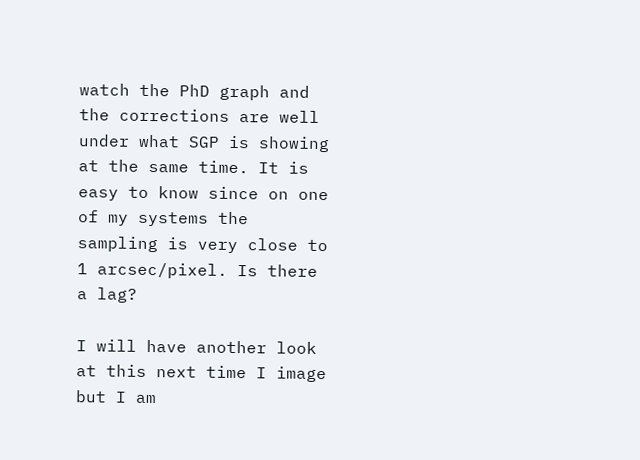watch the PhD graph and the corrections are well under what SGP is showing at the same time. It is easy to know since on one of my systems the sampling is very close to 1 arcsec/pixel. Is there a lag?

I will have another look at this next time I image but I am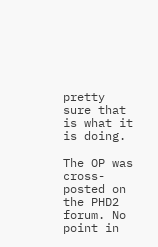pretty sure that is what it is doing.

The OP was cross-posted on the PHD2 forum. No point in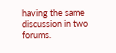having the same discussion in two forums.